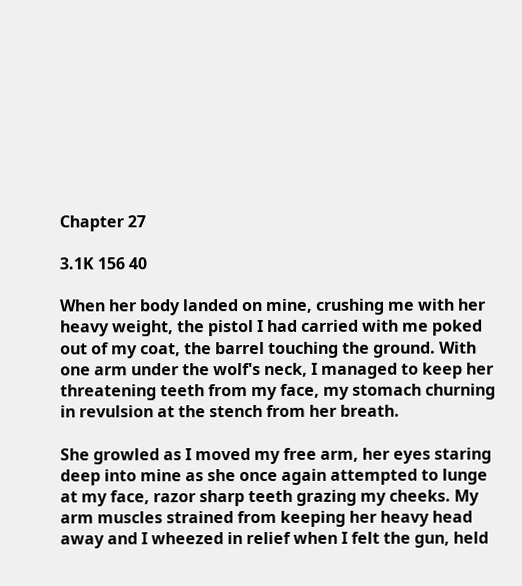Chapter 27

3.1K 156 40

When her body landed on mine, crushing me with her heavy weight, the pistol I had carried with me poked out of my coat, the barrel touching the ground. With one arm under the wolf's neck, I managed to keep her threatening teeth from my face, my stomach churning in revulsion at the stench from her breath.

She growled as I moved my free arm, her eyes staring deep into mine as she once again attempted to lunge at my face, razor sharp teeth grazing my cheeks. My arm muscles strained from keeping her heavy head away and I wheezed in relief when I felt the gun, held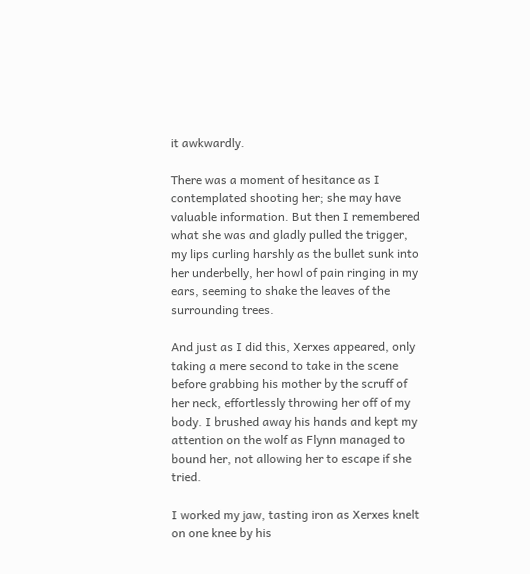it awkwardly.

There was a moment of hesitance as I contemplated shooting her; she may have valuable information. But then I remembered what she was and gladly pulled the trigger, my lips curling harshly as the bullet sunk into her underbelly, her howl of pain ringing in my ears, seeming to shake the leaves of the surrounding trees.

And just as I did this, Xerxes appeared, only taking a mere second to take in the scene before grabbing his mother by the scruff of her neck, effortlessly throwing her off of my body. I brushed away his hands and kept my attention on the wolf as Flynn managed to bound her, not allowing her to escape if she tried.

I worked my jaw, tasting iron as Xerxes knelt on one knee by his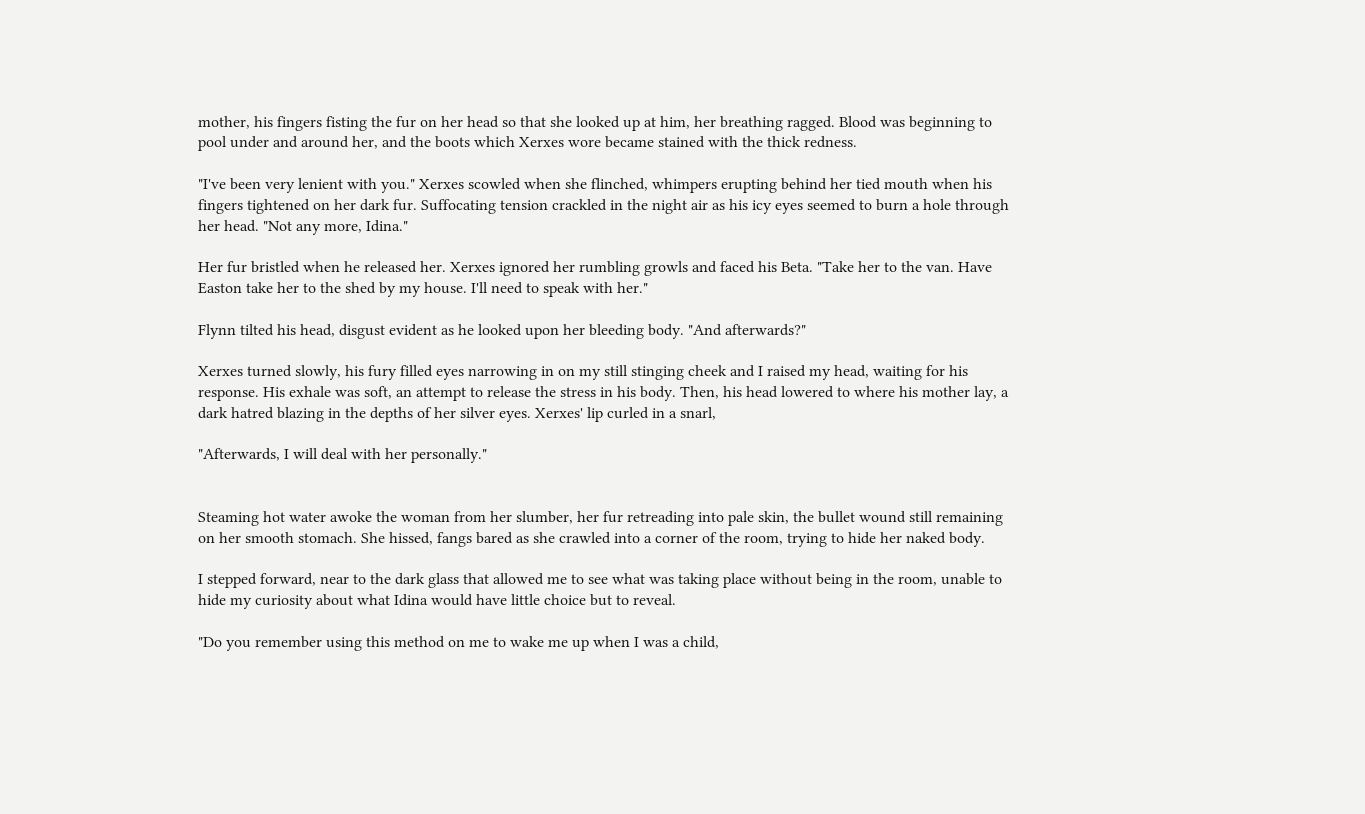mother, his fingers fisting the fur on her head so that she looked up at him, her breathing ragged. Blood was beginning to pool under and around her, and the boots which Xerxes wore became stained with the thick redness.

"I've been very lenient with you." Xerxes scowled when she flinched, whimpers erupting behind her tied mouth when his fingers tightened on her dark fur. Suffocating tension crackled in the night air as his icy eyes seemed to burn a hole through her head. "Not any more, Idina."

Her fur bristled when he released her. Xerxes ignored her rumbling growls and faced his Beta. "Take her to the van. Have Easton take her to the shed by my house. I'll need to speak with her."

Flynn tilted his head, disgust evident as he looked upon her bleeding body. "And afterwards?"

Xerxes turned slowly, his fury filled eyes narrowing in on my still stinging cheek and I raised my head, waiting for his response. His exhale was soft, an attempt to release the stress in his body. Then, his head lowered to where his mother lay, a dark hatred blazing in the depths of her silver eyes. Xerxes' lip curled in a snarl,

"Afterwards, I will deal with her personally."


Steaming hot water awoke the woman from her slumber, her fur retreading into pale skin, the bullet wound still remaining on her smooth stomach. She hissed, fangs bared as she crawled into a corner of the room, trying to hide her naked body.

I stepped forward, near to the dark glass that allowed me to see what was taking place without being in the room, unable to hide my curiosity about what Idina would have little choice but to reveal.

"Do you remember using this method on me to wake me up when I was a child,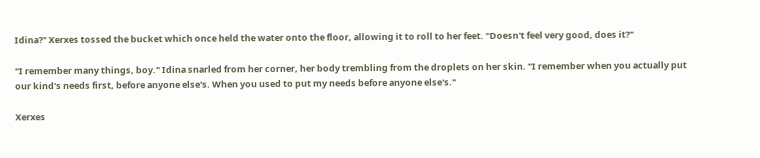Idina?" Xerxes tossed the bucket which once held the water onto the floor, allowing it to roll to her feet. "Doesn't feel very good, does it?"

"I remember many things, boy." Idina snarled from her corner, her body trembling from the droplets on her skin. "I remember when you actually put our kind's needs first, before anyone else's. When you used to put my needs before anyone else's."

Xerxes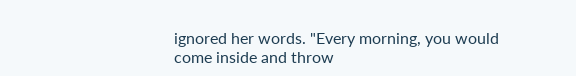ignored her words. "Every morning, you would come inside and throw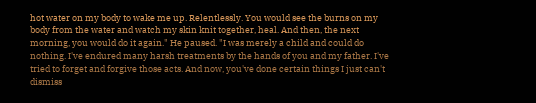hot water on my body to wake me up. Relentlessly. You would see the burns on my body from the water and watch my skin knit together, heal. And then, the next morning, you would do it again." He paused. "I was merely a child and could do nothing. I've endured many harsh treatments by the hands of you and my father. I've tried to forget and forgive those acts. And now, you've done certain things I just can't dismiss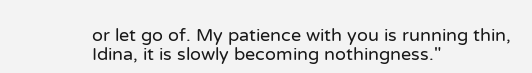or let go of. My patience with you is running thin, Idina, it is slowly becoming nothingness."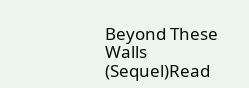Beyond These Walls (Sequel)Read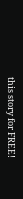this story for FREE!